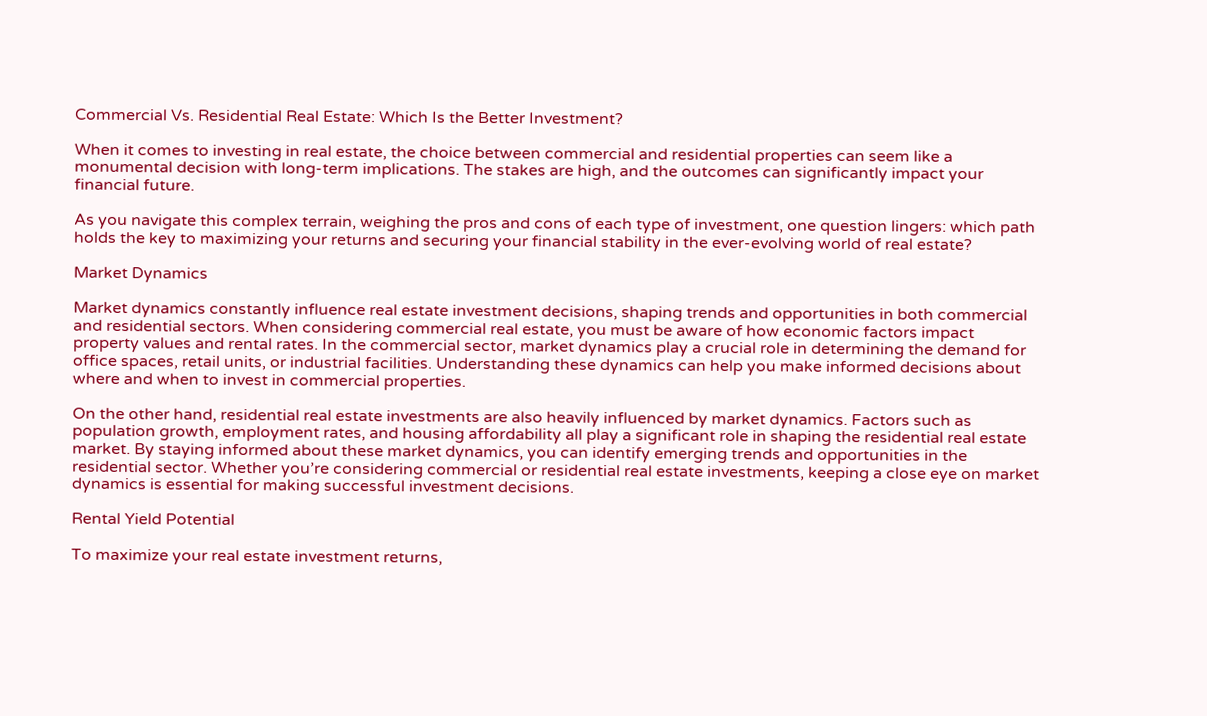Commercial Vs. Residential Real Estate: Which Is the Better Investment?

When it comes to investing in real estate, the choice between commercial and residential properties can seem like a monumental decision with long-term implications. The stakes are high, and the outcomes can significantly impact your financial future.

As you navigate this complex terrain, weighing the pros and cons of each type of investment, one question lingers: which path holds the key to maximizing your returns and securing your financial stability in the ever-evolving world of real estate?

Market Dynamics

Market dynamics constantly influence real estate investment decisions, shaping trends and opportunities in both commercial and residential sectors. When considering commercial real estate, you must be aware of how economic factors impact property values and rental rates. In the commercial sector, market dynamics play a crucial role in determining the demand for office spaces, retail units, or industrial facilities. Understanding these dynamics can help you make informed decisions about where and when to invest in commercial properties.

On the other hand, residential real estate investments are also heavily influenced by market dynamics. Factors such as population growth, employment rates, and housing affordability all play a significant role in shaping the residential real estate market. By staying informed about these market dynamics, you can identify emerging trends and opportunities in the residential sector. Whether you’re considering commercial or residential real estate investments, keeping a close eye on market dynamics is essential for making successful investment decisions.

Rental Yield Potential

To maximize your real estate investment returns,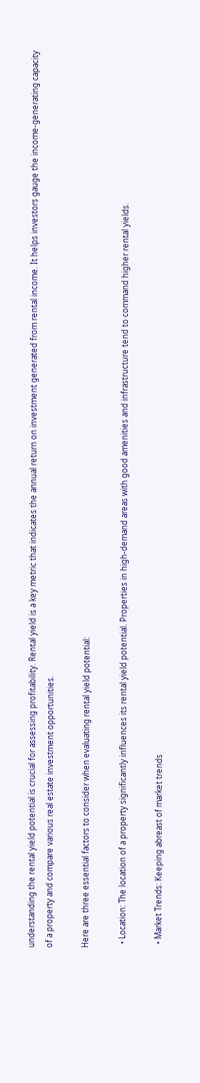understanding the rental yield potential is crucial for assessing profitability. Rental yield is a key metric that indicates the annual return on investment generated from rental income. It helps investors gauge the income-generating capacity of a property and compare various real estate investment opportunities.

Here are three essential factors to consider when evaluating rental yield potential:

  • Location: The location of a property significantly influences its rental yield potential. Properties in high-demand areas with good amenities and infrastructure tend to command higher rental yields.

  • Market Trends: Keeping abreast of market trends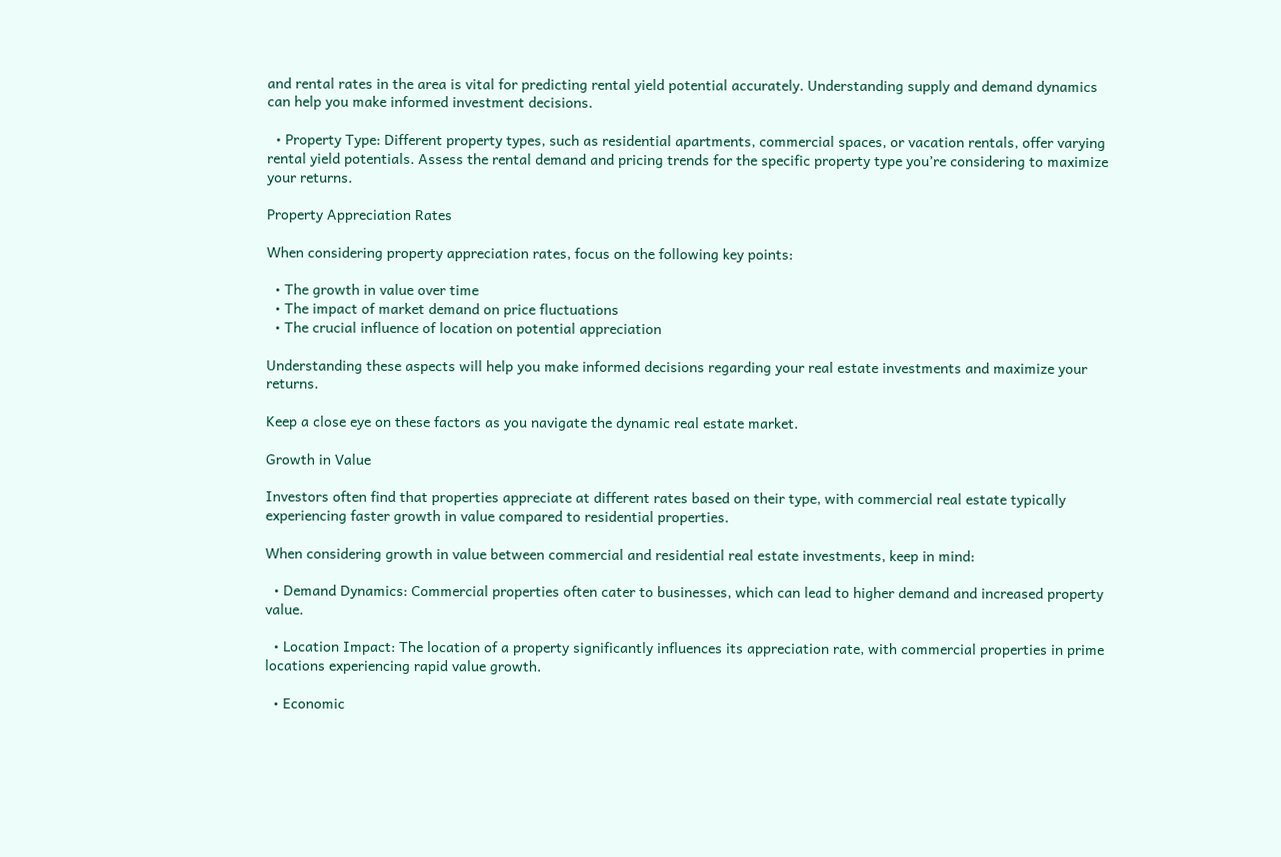and rental rates in the area is vital for predicting rental yield potential accurately. Understanding supply and demand dynamics can help you make informed investment decisions.

  • Property Type: Different property types, such as residential apartments, commercial spaces, or vacation rentals, offer varying rental yield potentials. Assess the rental demand and pricing trends for the specific property type you’re considering to maximize your returns.

Property Appreciation Rates

When considering property appreciation rates, focus on the following key points:

  • The growth in value over time
  • The impact of market demand on price fluctuations
  • The crucial influence of location on potential appreciation

Understanding these aspects will help you make informed decisions regarding your real estate investments and maximize your returns.

Keep a close eye on these factors as you navigate the dynamic real estate market.

Growth in Value

Investors often find that properties appreciate at different rates based on their type, with commercial real estate typically experiencing faster growth in value compared to residential properties.

When considering growth in value between commercial and residential real estate investments, keep in mind:

  • Demand Dynamics: Commercial properties often cater to businesses, which can lead to higher demand and increased property value.

  • Location Impact: The location of a property significantly influences its appreciation rate, with commercial properties in prime locations experiencing rapid value growth.

  • Economic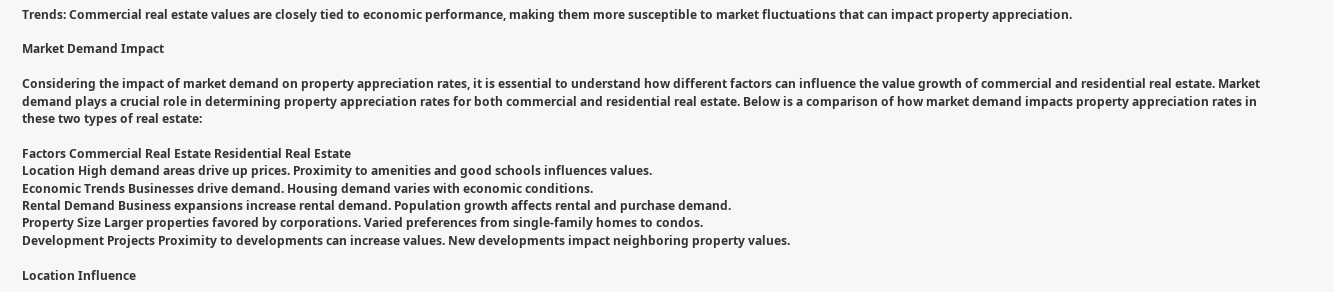Trends: Commercial real estate values are closely tied to economic performance, making them more susceptible to market fluctuations that can impact property appreciation.

Market Demand Impact

Considering the impact of market demand on property appreciation rates, it is essential to understand how different factors can influence the value growth of commercial and residential real estate. Market demand plays a crucial role in determining property appreciation rates for both commercial and residential real estate. Below is a comparison of how market demand impacts property appreciation rates in these two types of real estate:

Factors Commercial Real Estate Residential Real Estate
Location High demand areas drive up prices. Proximity to amenities and good schools influences values.
Economic Trends Businesses drive demand. Housing demand varies with economic conditions.
Rental Demand Business expansions increase rental demand. Population growth affects rental and purchase demand.
Property Size Larger properties favored by corporations. Varied preferences from single-family homes to condos.
Development Projects Proximity to developments can increase values. New developments impact neighboring property values.

Location Influence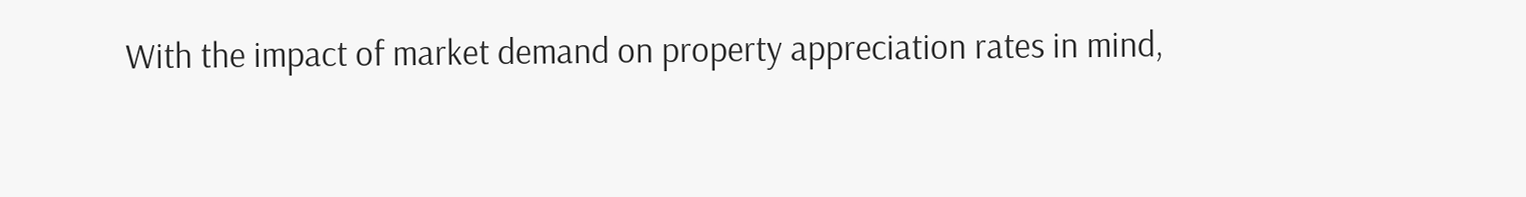With the impact of market demand on property appreciation rates in mind,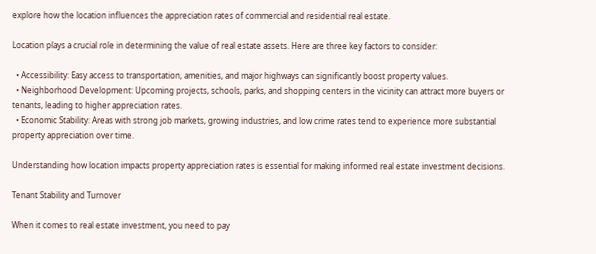explore how the location influences the appreciation rates of commercial and residential real estate.

Location plays a crucial role in determining the value of real estate assets. Here are three key factors to consider:

  • Accessibility: Easy access to transportation, amenities, and major highways can significantly boost property values.
  • Neighborhood Development: Upcoming projects, schools, parks, and shopping centers in the vicinity can attract more buyers or tenants, leading to higher appreciation rates.
  • Economic Stability: Areas with strong job markets, growing industries, and low crime rates tend to experience more substantial property appreciation over time.

Understanding how location impacts property appreciation rates is essential for making informed real estate investment decisions.

Tenant Stability and Turnover

When it comes to real estate investment, you need to pay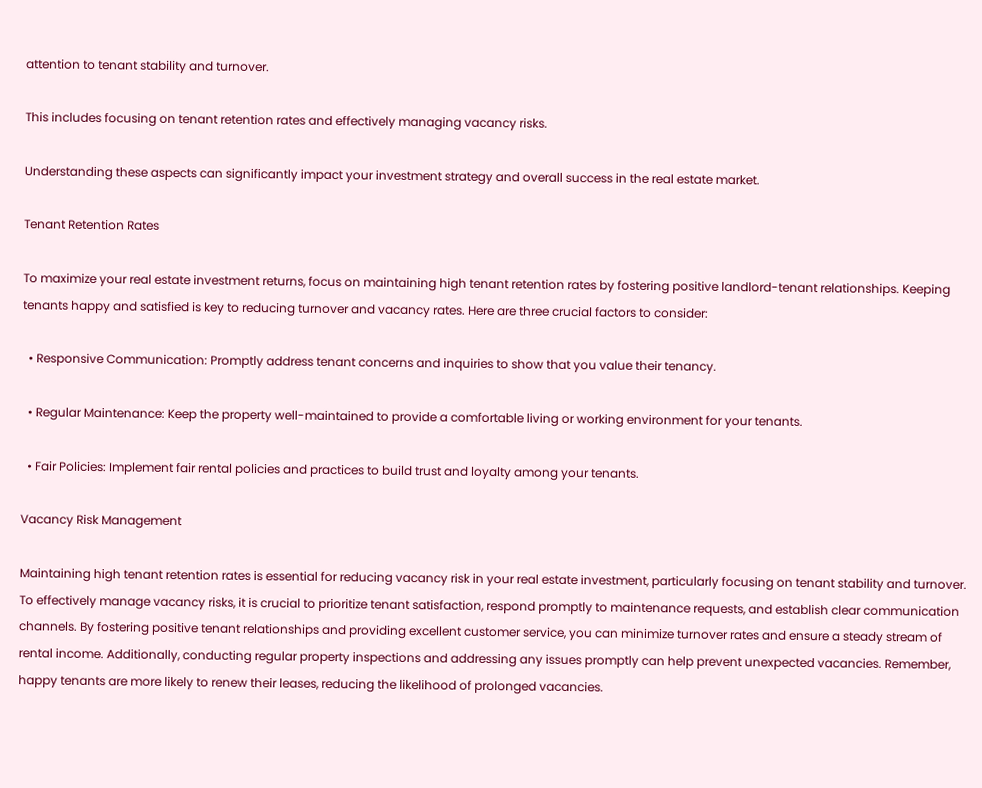attention to tenant stability and turnover.

This includes focusing on tenant retention rates and effectively managing vacancy risks.

Understanding these aspects can significantly impact your investment strategy and overall success in the real estate market.

Tenant Retention Rates

To maximize your real estate investment returns, focus on maintaining high tenant retention rates by fostering positive landlord-tenant relationships. Keeping tenants happy and satisfied is key to reducing turnover and vacancy rates. Here are three crucial factors to consider:

  • Responsive Communication: Promptly address tenant concerns and inquiries to show that you value their tenancy.

  • Regular Maintenance: Keep the property well-maintained to provide a comfortable living or working environment for your tenants.

  • Fair Policies: Implement fair rental policies and practices to build trust and loyalty among your tenants.

Vacancy Risk Management

Maintaining high tenant retention rates is essential for reducing vacancy risk in your real estate investment, particularly focusing on tenant stability and turnover. To effectively manage vacancy risks, it is crucial to prioritize tenant satisfaction, respond promptly to maintenance requests, and establish clear communication channels. By fostering positive tenant relationships and providing excellent customer service, you can minimize turnover rates and ensure a steady stream of rental income. Additionally, conducting regular property inspections and addressing any issues promptly can help prevent unexpected vacancies. Remember, happy tenants are more likely to renew their leases, reducing the likelihood of prolonged vacancies.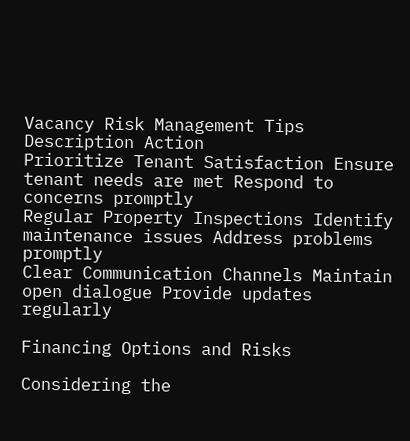Vacancy Risk Management Tips Description Action
Prioritize Tenant Satisfaction Ensure tenant needs are met Respond to concerns promptly
Regular Property Inspections Identify maintenance issues Address problems promptly
Clear Communication Channels Maintain open dialogue Provide updates regularly

Financing Options and Risks

Considering the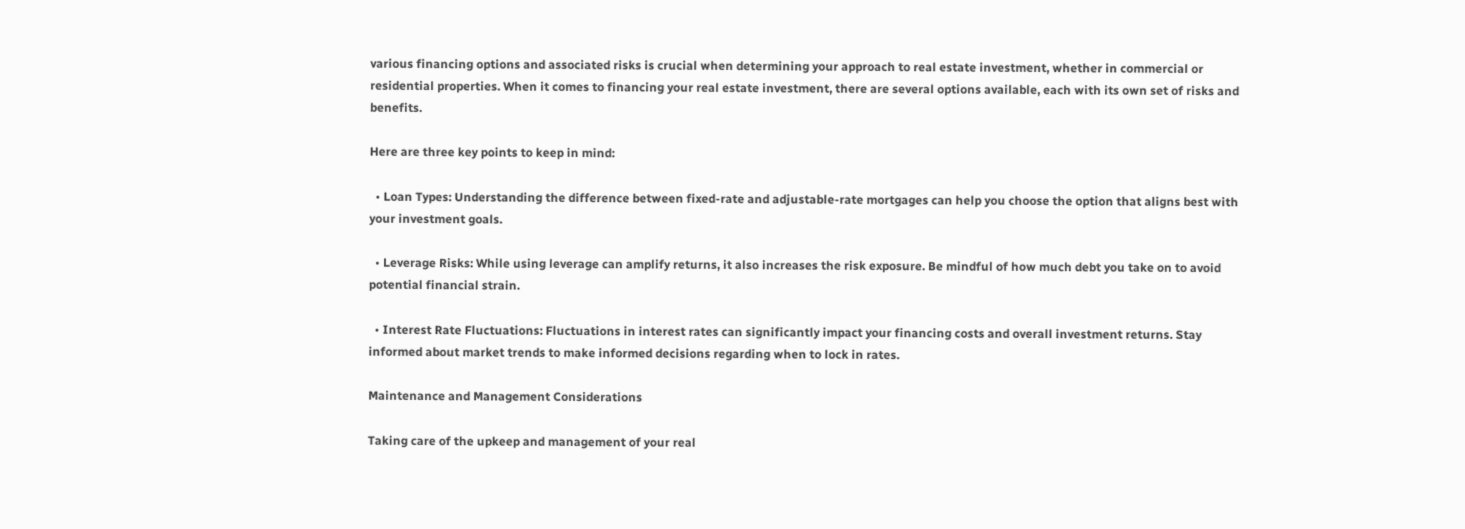various financing options and associated risks is crucial when determining your approach to real estate investment, whether in commercial or residential properties. When it comes to financing your real estate investment, there are several options available, each with its own set of risks and benefits.

Here are three key points to keep in mind:

  • Loan Types: Understanding the difference between fixed-rate and adjustable-rate mortgages can help you choose the option that aligns best with your investment goals.

  • Leverage Risks: While using leverage can amplify returns, it also increases the risk exposure. Be mindful of how much debt you take on to avoid potential financial strain.

  • Interest Rate Fluctuations: Fluctuations in interest rates can significantly impact your financing costs and overall investment returns. Stay informed about market trends to make informed decisions regarding when to lock in rates.

Maintenance and Management Considerations

Taking care of the upkeep and management of your real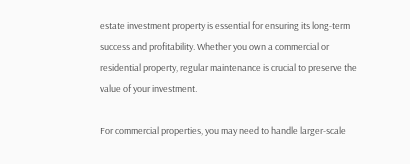estate investment property is essential for ensuring its long-term success and profitability. Whether you own a commercial or residential property, regular maintenance is crucial to preserve the value of your investment.

For commercial properties, you may need to handle larger-scale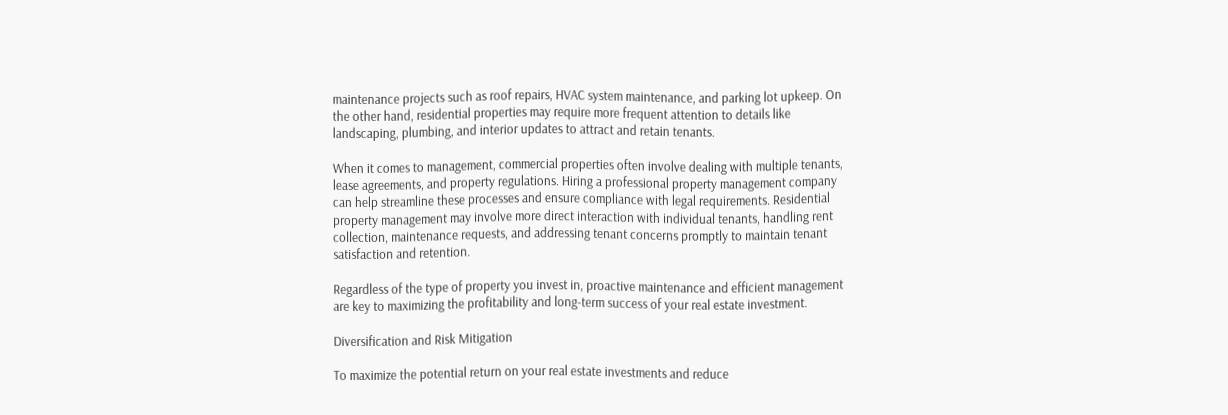maintenance projects such as roof repairs, HVAC system maintenance, and parking lot upkeep. On the other hand, residential properties may require more frequent attention to details like landscaping, plumbing, and interior updates to attract and retain tenants.

When it comes to management, commercial properties often involve dealing with multiple tenants, lease agreements, and property regulations. Hiring a professional property management company can help streamline these processes and ensure compliance with legal requirements. Residential property management may involve more direct interaction with individual tenants, handling rent collection, maintenance requests, and addressing tenant concerns promptly to maintain tenant satisfaction and retention.

Regardless of the type of property you invest in, proactive maintenance and efficient management are key to maximizing the profitability and long-term success of your real estate investment.

Diversification and Risk Mitigation

To maximize the potential return on your real estate investments and reduce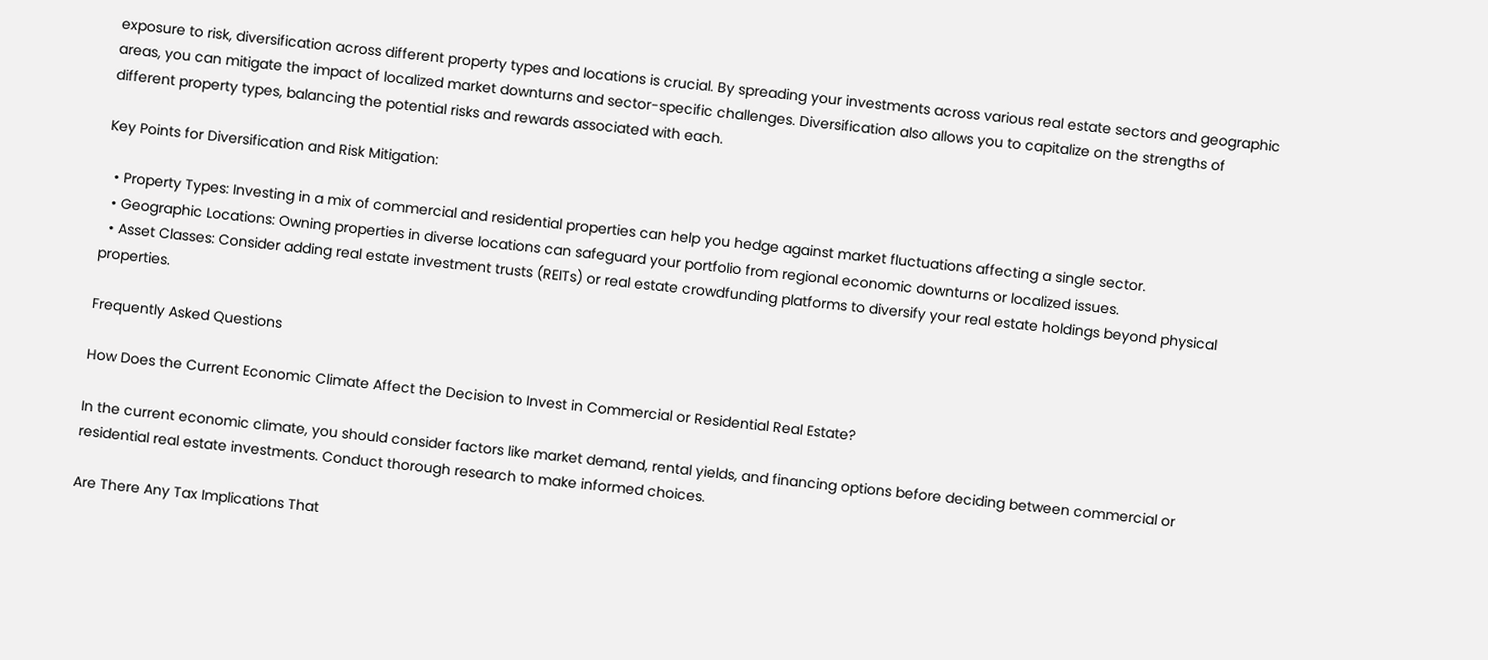exposure to risk, diversification across different property types and locations is crucial. By spreading your investments across various real estate sectors and geographic areas, you can mitigate the impact of localized market downturns and sector-specific challenges. Diversification also allows you to capitalize on the strengths of different property types, balancing the potential risks and rewards associated with each.

Key Points for Diversification and Risk Mitigation:

  • Property Types: Investing in a mix of commercial and residential properties can help you hedge against market fluctuations affecting a single sector.
  • Geographic Locations: Owning properties in diverse locations can safeguard your portfolio from regional economic downturns or localized issues.
  • Asset Classes: Consider adding real estate investment trusts (REITs) or real estate crowdfunding platforms to diversify your real estate holdings beyond physical properties.

Frequently Asked Questions

How Does the Current Economic Climate Affect the Decision to Invest in Commercial or Residential Real Estate?

In the current economic climate, you should consider factors like market demand, rental yields, and financing options before deciding between commercial or residential real estate investments. Conduct thorough research to make informed choices.

Are There Any Tax Implications That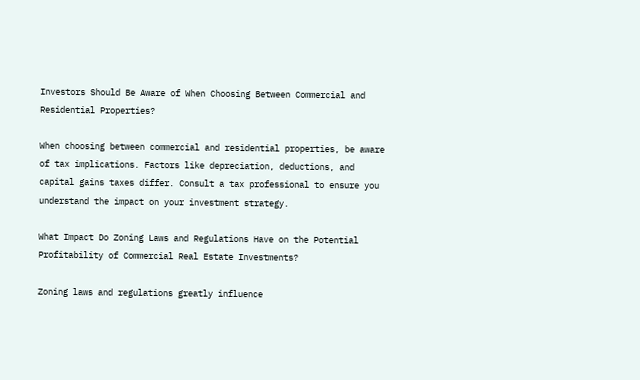Investors Should Be Aware of When Choosing Between Commercial and Residential Properties?

When choosing between commercial and residential properties, be aware of tax implications. Factors like depreciation, deductions, and capital gains taxes differ. Consult a tax professional to ensure you understand the impact on your investment strategy.

What Impact Do Zoning Laws and Regulations Have on the Potential Profitability of Commercial Real Estate Investments?

Zoning laws and regulations greatly influence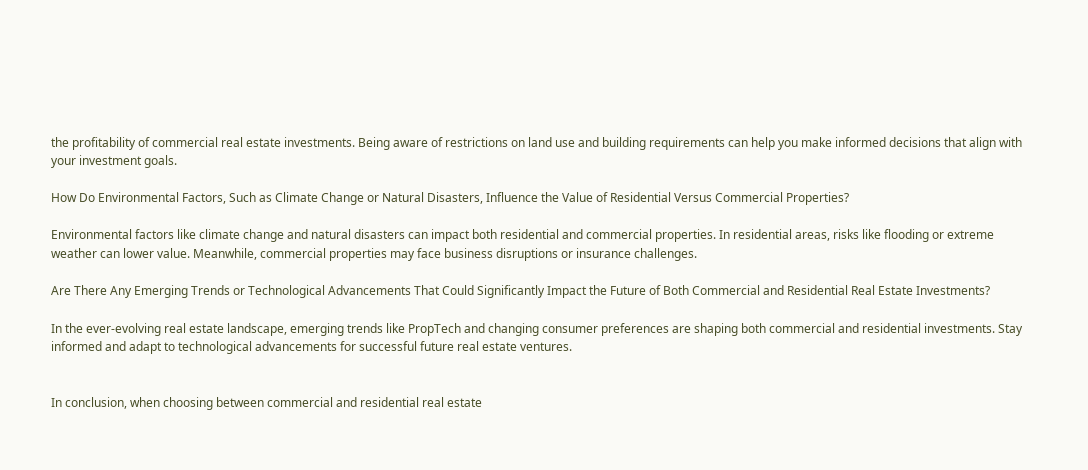the profitability of commercial real estate investments. Being aware of restrictions on land use and building requirements can help you make informed decisions that align with your investment goals.

How Do Environmental Factors, Such as Climate Change or Natural Disasters, Influence the Value of Residential Versus Commercial Properties?

Environmental factors like climate change and natural disasters can impact both residential and commercial properties. In residential areas, risks like flooding or extreme weather can lower value. Meanwhile, commercial properties may face business disruptions or insurance challenges.

Are There Any Emerging Trends or Technological Advancements That Could Significantly Impact the Future of Both Commercial and Residential Real Estate Investments?

In the ever-evolving real estate landscape, emerging trends like PropTech and changing consumer preferences are shaping both commercial and residential investments. Stay informed and adapt to technological advancements for successful future real estate ventures.


In conclusion, when choosing between commercial and residential real estate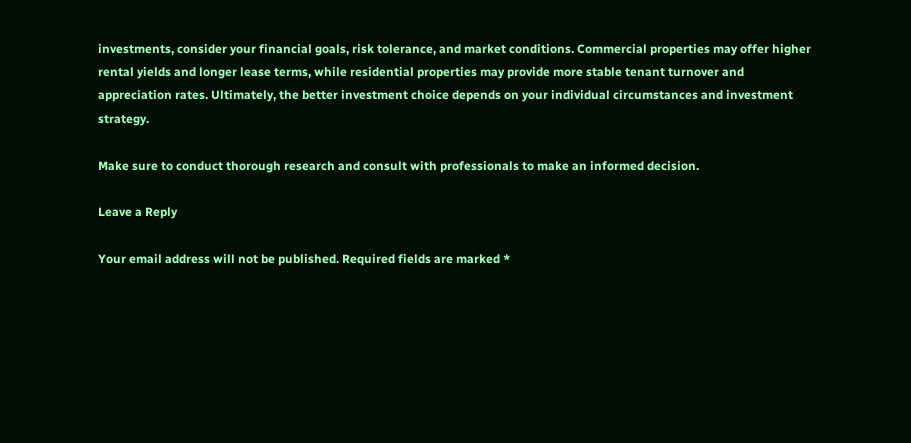investments, consider your financial goals, risk tolerance, and market conditions. Commercial properties may offer higher rental yields and longer lease terms, while residential properties may provide more stable tenant turnover and appreciation rates. Ultimately, the better investment choice depends on your individual circumstances and investment strategy.

Make sure to conduct thorough research and consult with professionals to make an informed decision.

Leave a Reply

Your email address will not be published. Required fields are marked *